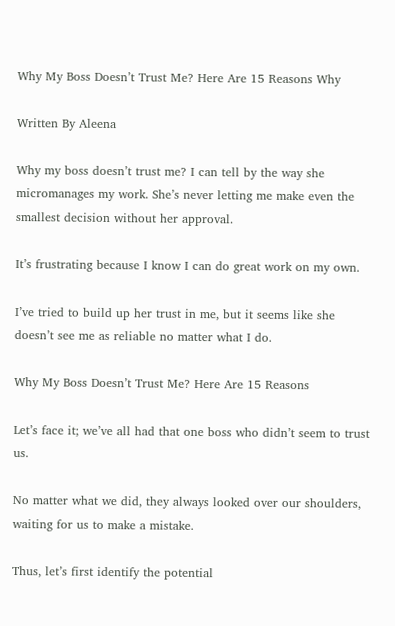Why My Boss Doesn’t Trust Me? Here Are 15 Reasons Why

Written By Aleena

Why my boss doesn’t trust me? I can tell by the way she micromanages my work. She’s never letting me make even the smallest decision without her approval.

It’s frustrating because I know I can do great work on my own.

I’ve tried to build up her trust in me, but it seems like she doesn’t see me as reliable no matter what I do.

Why My Boss Doesn’t Trust Me? Here Are 15 Reasons

Let’s face it; we’ve all had that one boss who didn’t seem to trust us.

No matter what we did, they always looked over our shoulders, waiting for us to make a mistake.

Thus, let’s first identify the potential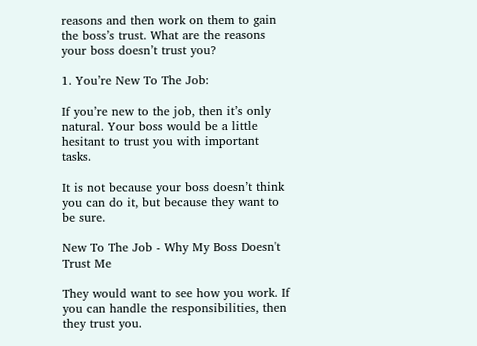reasons and then work on them to gain the boss’s trust. What are the reasons your boss doesn’t trust you?

1. You’re New To The Job:

If you’re new to the job, then it’s only natural. Your boss would be a little hesitant to trust you with important tasks.

It is not because your boss doesn’t think you can do it, but because they want to be sure.

New To The Job - Why My Boss Doesn't Trust Me

They would want to see how you work. If you can handle the responsibilities, then they trust you.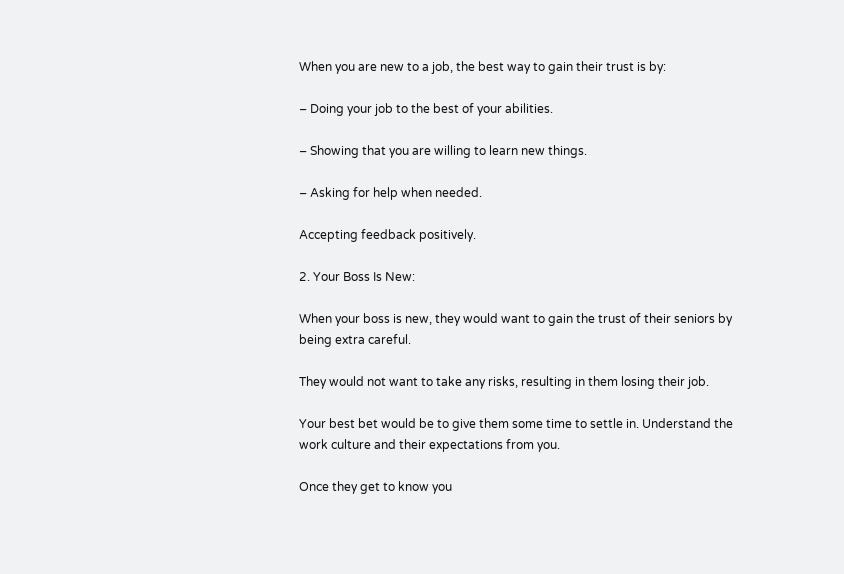When you are new to a job, the best way to gain their trust is by:

– Doing your job to the best of your abilities.

– Showing that you are willing to learn new things.

– Asking for help when needed.

Accepting feedback positively.

2. Your Boss Is New:

When your boss is new, they would want to gain the trust of their seniors by being extra careful.

They would not want to take any risks, resulting in them losing their job.

Your best bet would be to give them some time to settle in. Understand the work culture and their expectations from you.

Once they get to know you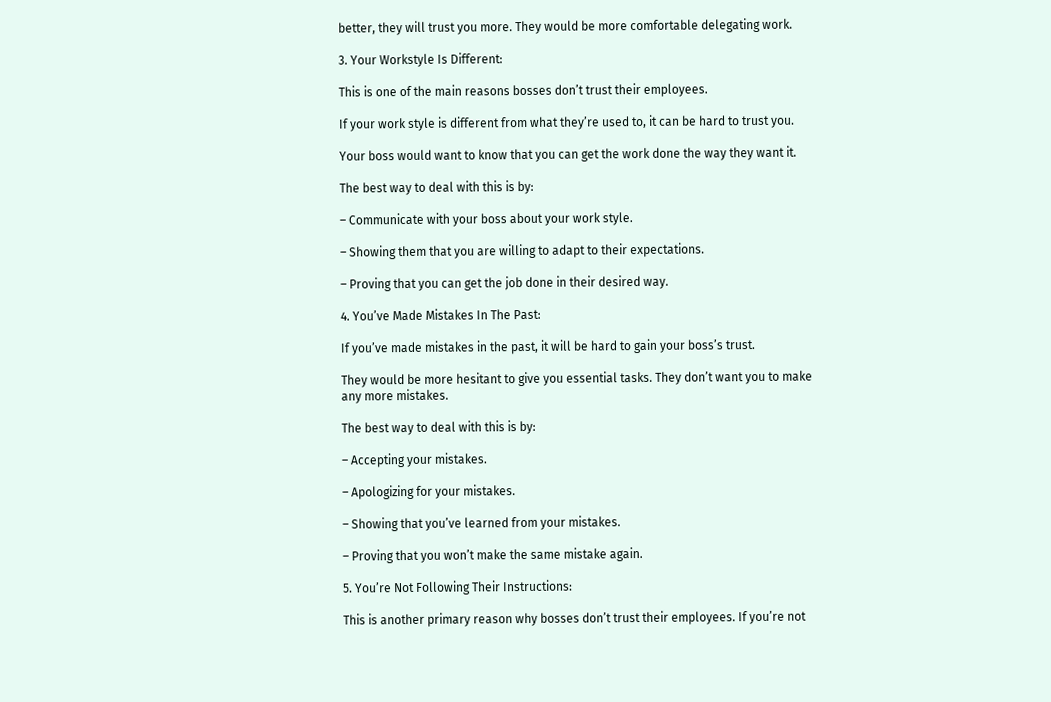better, they will trust you more. They would be more comfortable delegating work.

3. Your Workstyle Is Different:

This is one of the main reasons bosses don’t trust their employees.

If your work style is different from what they’re used to, it can be hard to trust you.

Your boss would want to know that you can get the work done the way they want it.

The best way to deal with this is by:

– Communicate with your boss about your work style.

– Showing them that you are willing to adapt to their expectations.

– Proving that you can get the job done in their desired way.

4. You’ve Made Mistakes In The Past:

If you’ve made mistakes in the past, it will be hard to gain your boss’s trust.

They would be more hesitant to give you essential tasks. They don’t want you to make any more mistakes.

The best way to deal with this is by:

– Accepting your mistakes.

– Apologizing for your mistakes.

– Showing that you’ve learned from your mistakes.

– Proving that you won’t make the same mistake again.

5. You’re Not Following Their Instructions:

This is another primary reason why bosses don’t trust their employees. If you’re not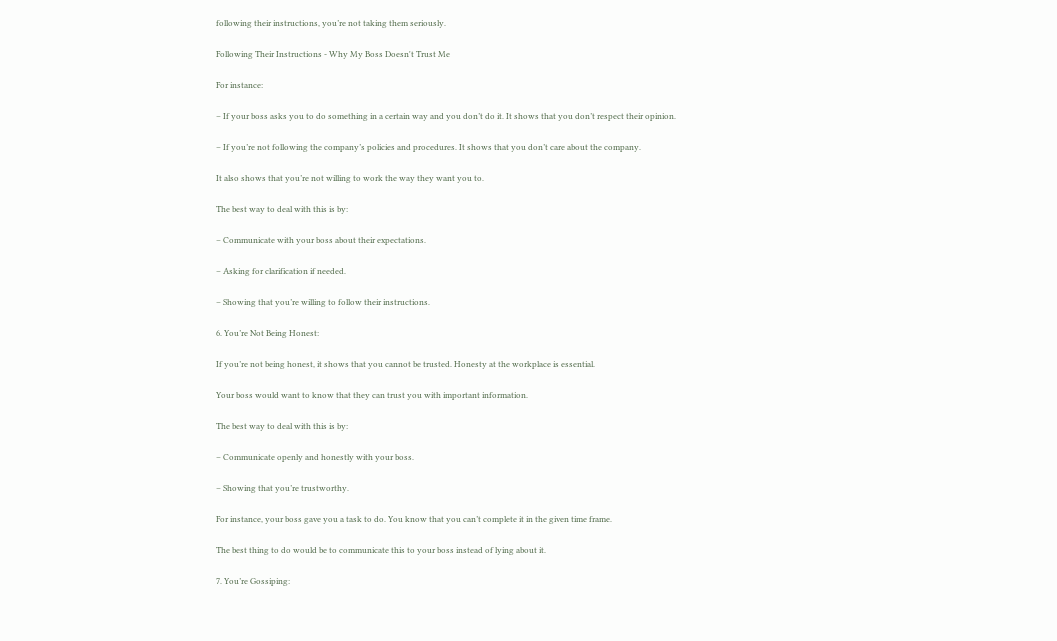following their instructions, you’re not taking them seriously.

Following Their Instructions - Why My Boss Doesn't Trust Me

For instance:

– If your boss asks you to do something in a certain way and you don’t do it. It shows that you don’t respect their opinion.

– If you’re not following the company’s policies and procedures. It shows that you don’t care about the company.

It also shows that you’re not willing to work the way they want you to.

The best way to deal with this is by:

– Communicate with your boss about their expectations.

– Asking for clarification if needed.

– Showing that you’re willing to follow their instructions.

6. You’re Not Being Honest:

If you’re not being honest, it shows that you cannot be trusted. Honesty at the workplace is essential.

Your boss would want to know that they can trust you with important information.

The best way to deal with this is by:

– Communicate openly and honestly with your boss.

– Showing that you’re trustworthy.

For instance, your boss gave you a task to do. You know that you can’t complete it in the given time frame.

The best thing to do would be to communicate this to your boss instead of lying about it.

7. You’re Gossiping: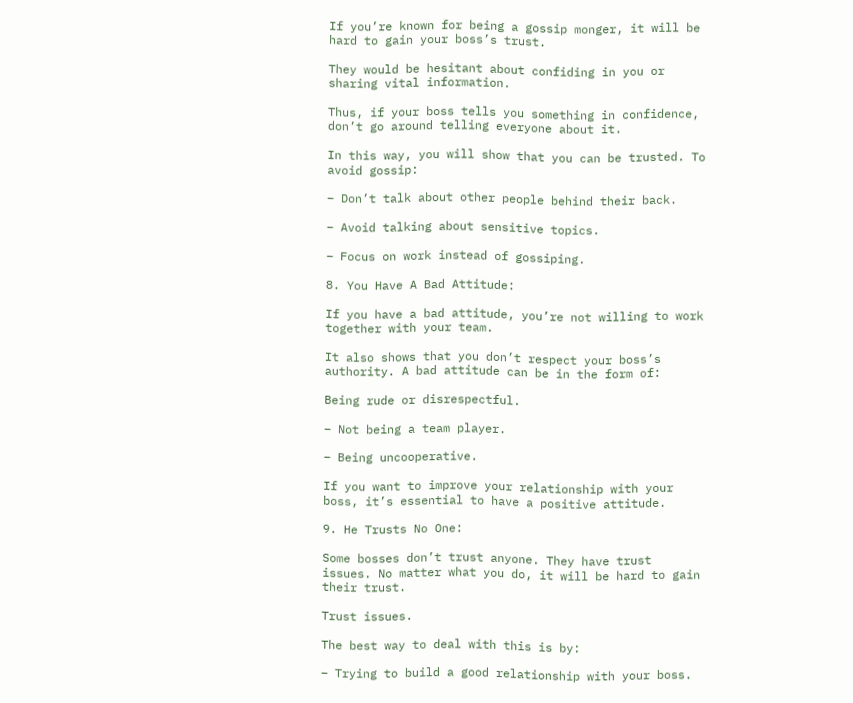If you’re known for being a gossip monger, it will be hard to gain your boss’s trust.

They would be hesitant about confiding in you or sharing vital information.

Thus, if your boss tells you something in confidence, don’t go around telling everyone about it.

In this way, you will show that you can be trusted. To avoid gossip:

– Don’t talk about other people behind their back.

– Avoid talking about sensitive topics.

– Focus on work instead of gossiping.

8. You Have A Bad Attitude:

If you have a bad attitude, you’re not willing to work together with your team.

It also shows that you don’t respect your boss’s authority. A bad attitude can be in the form of:

Being rude or disrespectful.

– Not being a team player.

– Being uncooperative.

If you want to improve your relationship with your boss, it’s essential to have a positive attitude.

9. He Trusts No One:

Some bosses don’t trust anyone. They have trust issues. No matter what you do, it will be hard to gain their trust.

Trust issues.

The best way to deal with this is by:

– Trying to build a good relationship with your boss.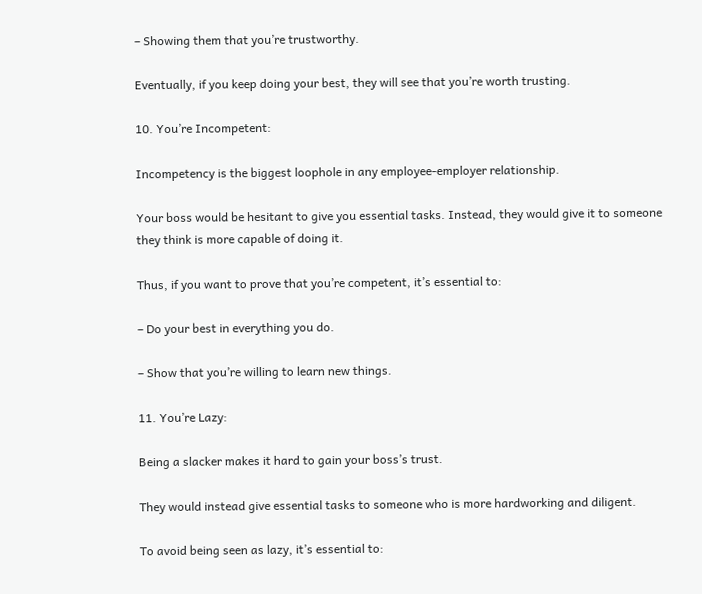– Showing them that you’re trustworthy.

Eventually, if you keep doing your best, they will see that you’re worth trusting.

10. You’re Incompetent:

Incompetency is the biggest loophole in any employee-employer relationship.

Your boss would be hesitant to give you essential tasks. Instead, they would give it to someone they think is more capable of doing it.

Thus, if you want to prove that you’re competent, it’s essential to:

– Do your best in everything you do.

– Show that you’re willing to learn new things.

11. You’re Lazy:

Being a slacker makes it hard to gain your boss’s trust.

They would instead give essential tasks to someone who is more hardworking and diligent.

To avoid being seen as lazy, it’s essential to: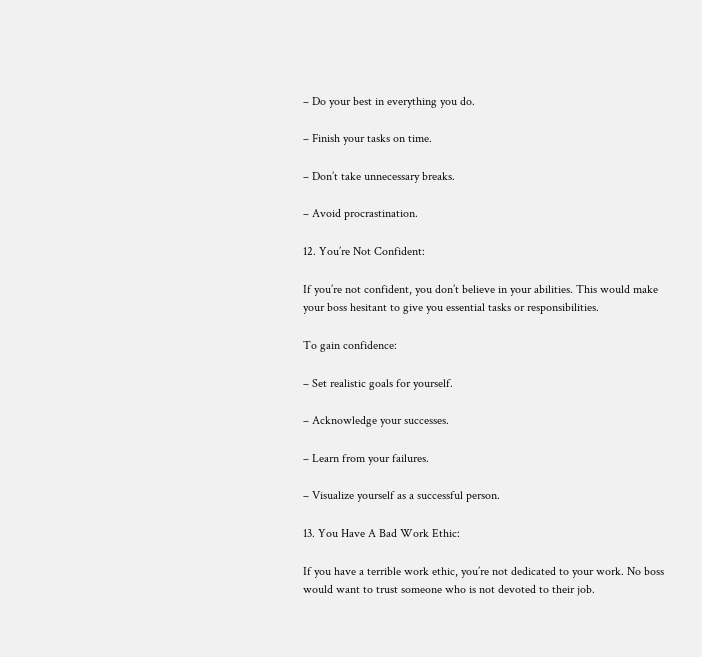– Do your best in everything you do.

– Finish your tasks on time.

– Don’t take unnecessary breaks.

– Avoid procrastination.

12. You’re Not Confident:

If you’re not confident, you don’t believe in your abilities. This would make your boss hesitant to give you essential tasks or responsibilities.

To gain confidence:

– Set realistic goals for yourself.

– Acknowledge your successes.

– Learn from your failures.

– Visualize yourself as a successful person.

13. You Have A Bad Work Ethic:

If you have a terrible work ethic, you’re not dedicated to your work. No boss would want to trust someone who is not devoted to their job.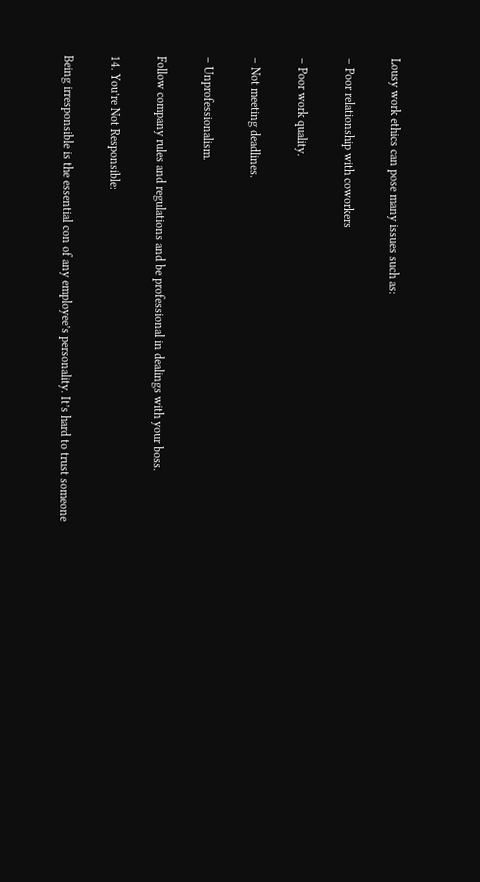Lousy work ethics can pose many issues such as:

– Poor relationship with coworkers

– Poor work quality.

– Not meeting deadlines.

– Unprofessionalism.

Follow company rules and regulations and be professional in dealings with your boss.

14. You’re Not Responsible:

Being irresponsible is the essential con of any employee’s personality. It’s hard to trust someone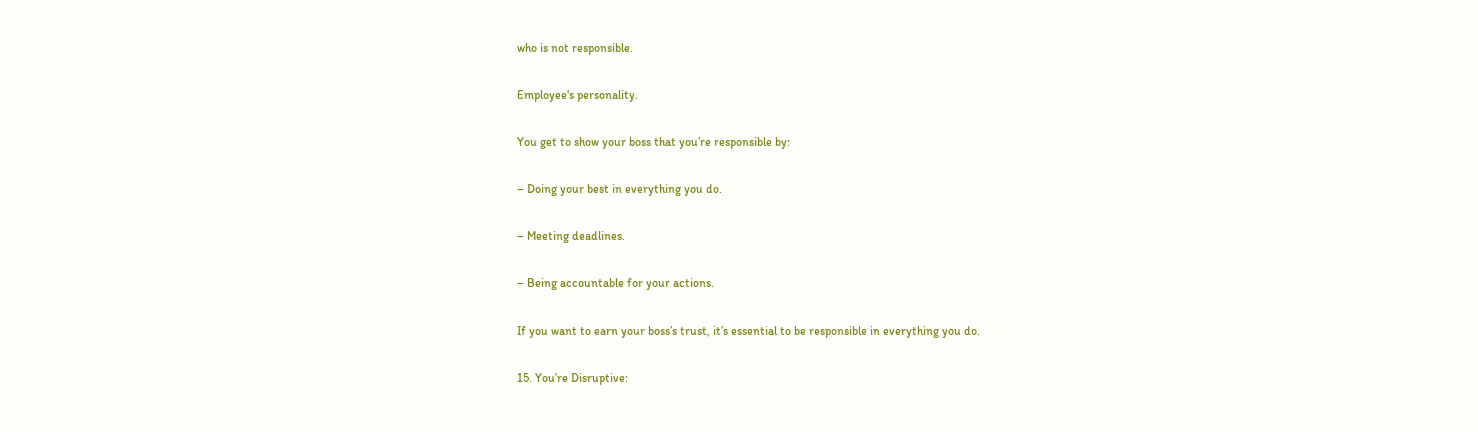who is not responsible.

Employee's personality.

You get to show your boss that you’re responsible by:

– Doing your best in everything you do.

– Meeting deadlines.

– Being accountable for your actions.

If you want to earn your boss’s trust, it’s essential to be responsible in everything you do.

15. You’re Disruptive: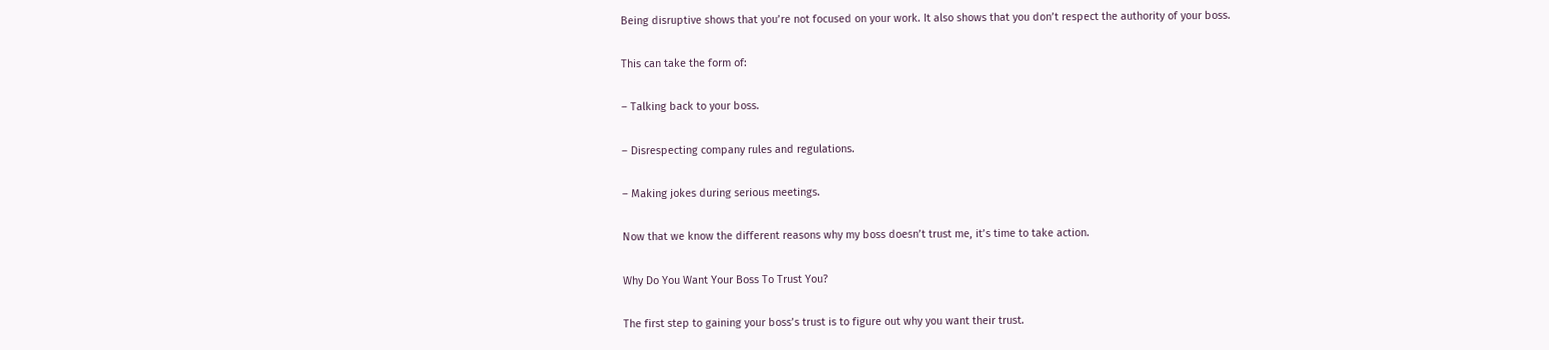Being disruptive shows that you’re not focused on your work. It also shows that you don’t respect the authority of your boss.

This can take the form of:

– Talking back to your boss.

– Disrespecting company rules and regulations.

– Making jokes during serious meetings.

Now that we know the different reasons why my boss doesn’t trust me, it’s time to take action.

Why Do You Want Your Boss To Trust You?

The first step to gaining your boss’s trust is to figure out why you want their trust.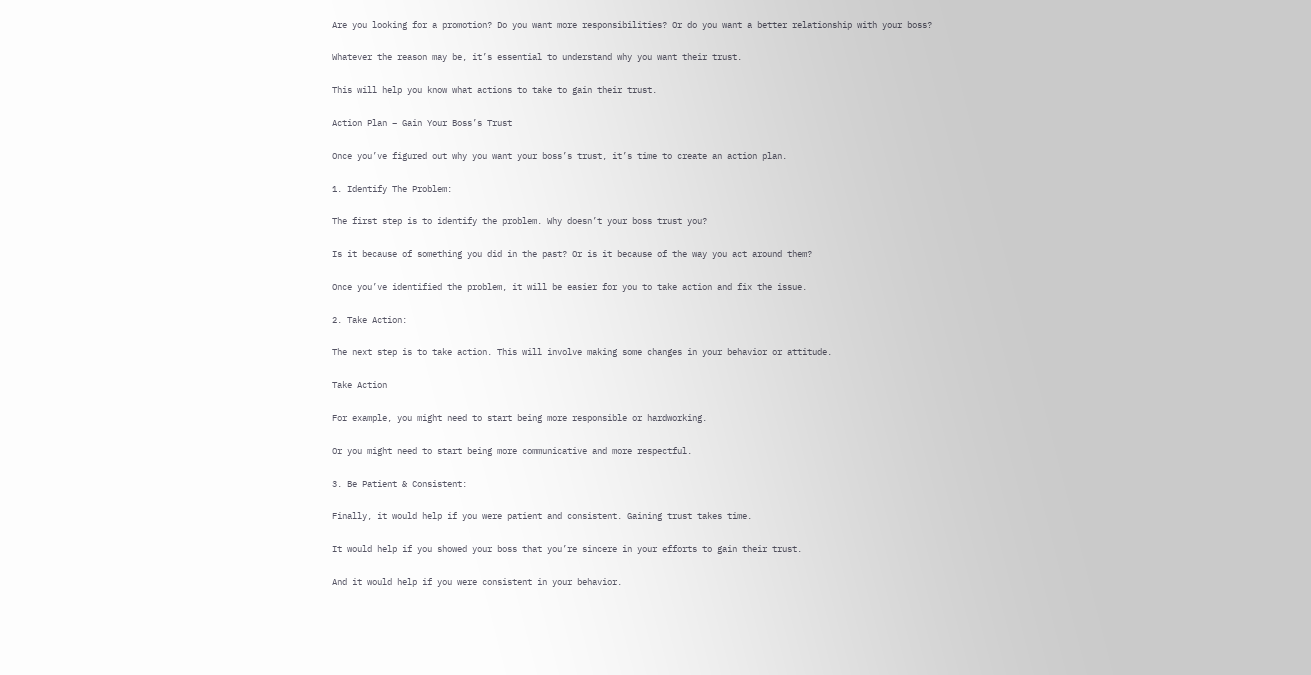Are you looking for a promotion? Do you want more responsibilities? Or do you want a better relationship with your boss?

Whatever the reason may be, it’s essential to understand why you want their trust.

This will help you know what actions to take to gain their trust.

Action Plan – Gain Your Boss’s Trust

Once you’ve figured out why you want your boss’s trust, it’s time to create an action plan.

1. Identify The Problem:

The first step is to identify the problem. Why doesn’t your boss trust you?

Is it because of something you did in the past? Or is it because of the way you act around them?

Once you’ve identified the problem, it will be easier for you to take action and fix the issue.

2. Take Action:

The next step is to take action. This will involve making some changes in your behavior or attitude.

Take Action

For example, you might need to start being more responsible or hardworking.

Or you might need to start being more communicative and more respectful.

3. Be Patient & Consistent:

Finally, it would help if you were patient and consistent. Gaining trust takes time.

It would help if you showed your boss that you’re sincere in your efforts to gain their trust.

And it would help if you were consistent in your behavior.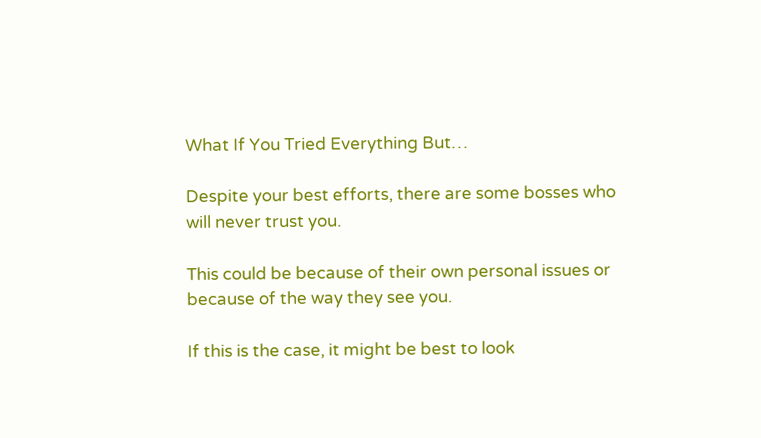What If You Tried Everything But…

Despite your best efforts, there are some bosses who will never trust you.

This could be because of their own personal issues or because of the way they see you.

If this is the case, it might be best to look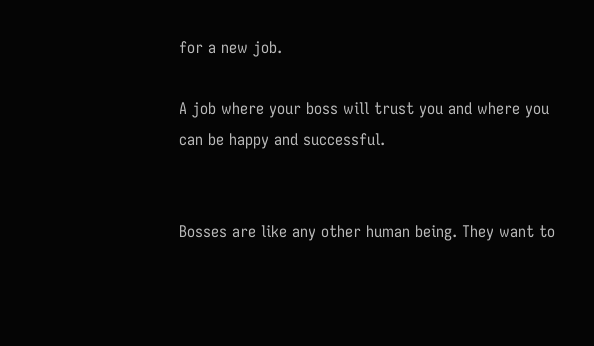for a new job.

A job where your boss will trust you and where you can be happy and successful.


Bosses are like any other human being. They want to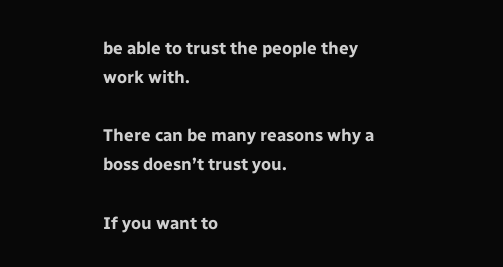be able to trust the people they work with.

There can be many reasons why a boss doesn’t trust you.

If you want to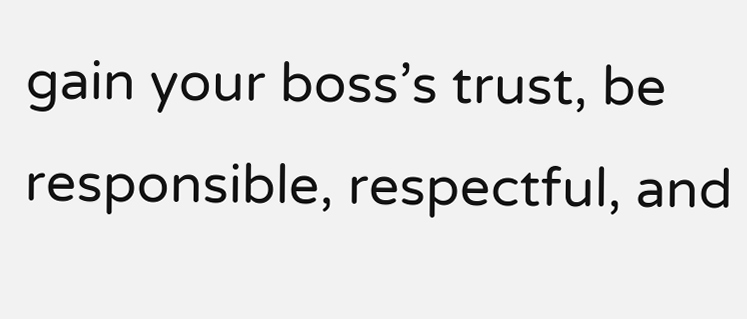gain your boss’s trust, be responsible, respectful, and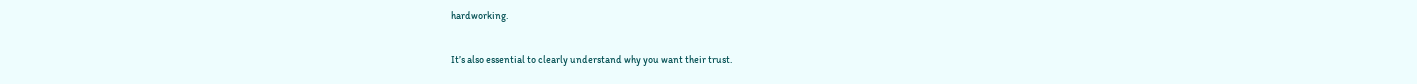hardworking.

It’s also essential to clearly understand why you want their trust.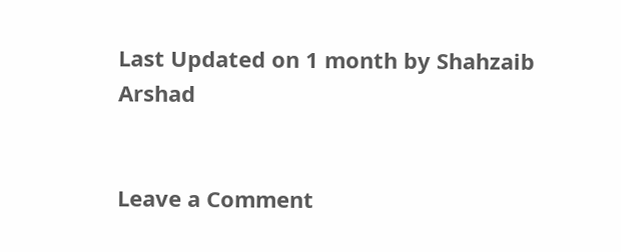Last Updated on 1 month by Shahzaib Arshad


Leave a Comment